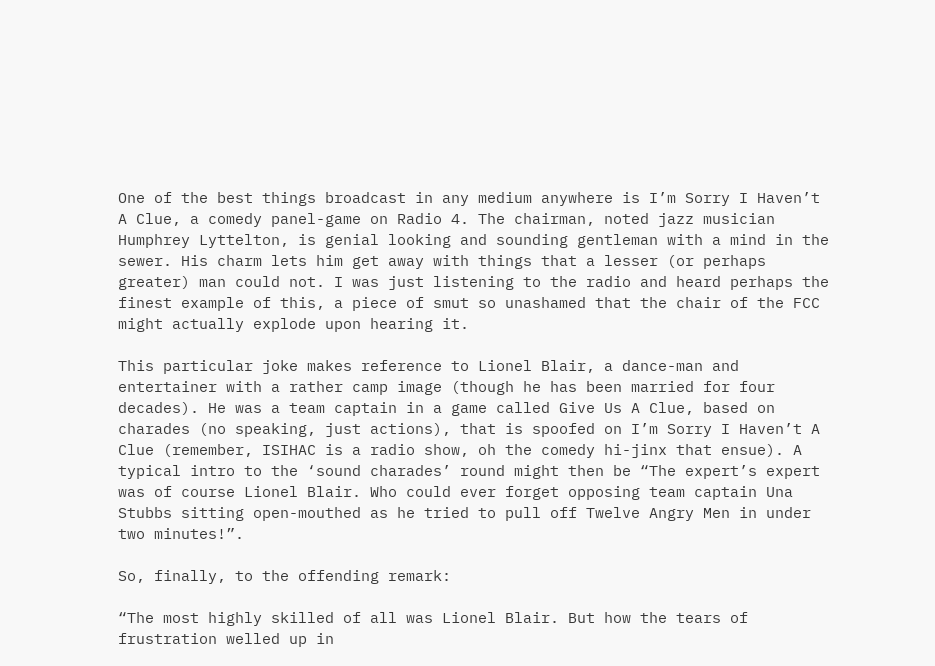One of the best things broadcast in any medium anywhere is I’m Sorry I Haven’t A Clue, a comedy panel-game on Radio 4. The chairman, noted jazz musician Humphrey Lyttelton, is genial looking and sounding gentleman with a mind in the sewer. His charm lets him get away with things that a lesser (or perhaps greater) man could not. I was just listening to the radio and heard perhaps the finest example of this, a piece of smut so unashamed that the chair of the FCC might actually explode upon hearing it.

This particular joke makes reference to Lionel Blair, a dance-man and entertainer with a rather camp image (though he has been married for four decades). He was a team captain in a game called Give Us A Clue, based on charades (no speaking, just actions), that is spoofed on I’m Sorry I Haven’t A Clue (remember, ISIHAC is a radio show, oh the comedy hi-jinx that ensue). A typical intro to the ‘sound charades’ round might then be “The expert’s expert was of course Lionel Blair. Who could ever forget opposing team captain Una Stubbs sitting open-mouthed as he tried to pull off Twelve Angry Men in under two minutes!”.

So, finally, to the offending remark:

“The most highly skilled of all was Lionel Blair. But how the tears of frustration welled up in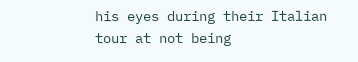his eyes during their Italian tour at not being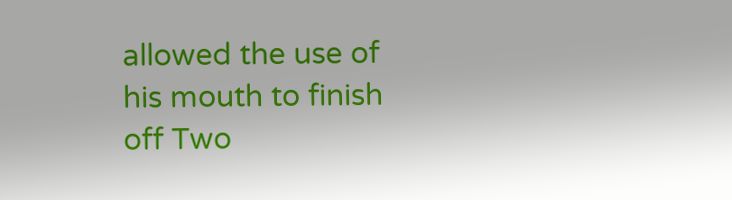allowed the use of his mouth to finish off Two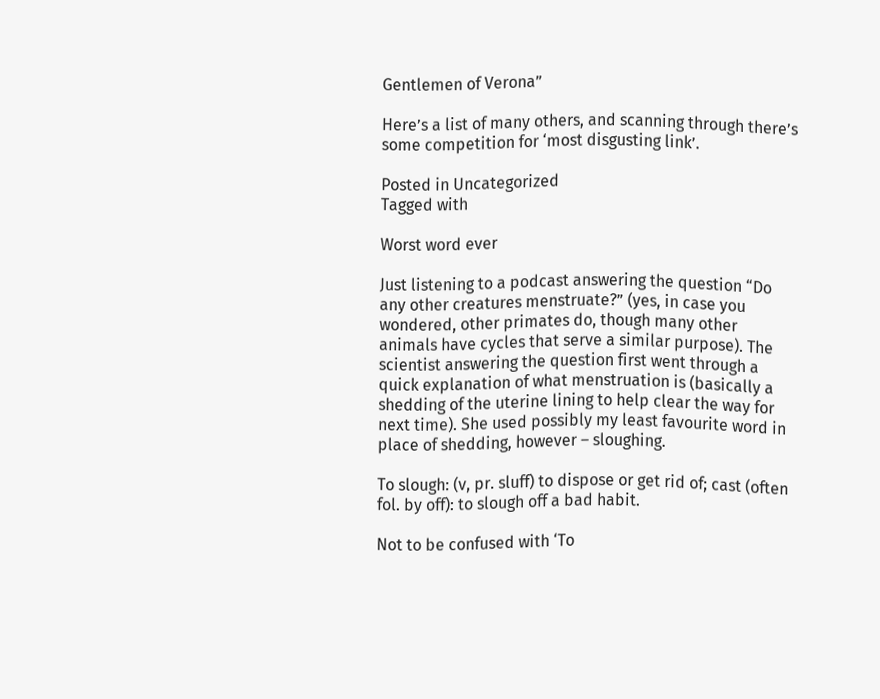Gentlemen of Verona”

Here’s a list of many others, and scanning through there’s some competition for ‘most disgusting link’.

Posted in Uncategorized
Tagged with

Worst word ever

Just listening to a podcast answering the question “Do any other creatures menstruate?” (yes, in case you wondered, other primates do, though many other animals have cycles that serve a similar purpose). The scientist answering the question first went through a quick explanation of what menstruation is (basically a shedding of the uterine lining to help clear the way for next time). She used possibly my least favourite word in place of shedding, however – sloughing.

To slough: (v, pr. sluff) to dispose or get rid of; cast (often fol. by off): to slough off a bad habit.

Not to be confused with ‘To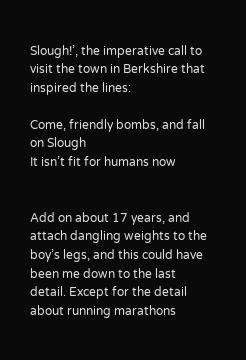Slough!’, the imperative call to visit the town in Berkshire that inspired the lines:

Come, friendly bombs, and fall on Slough
It isn’t fit for humans now


Add on about 17 years, and attach dangling weights to the boy’s legs, and this could have been me down to the last detail. Except for the detail about running marathons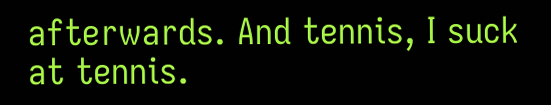afterwards. And tennis, I suck at tennis.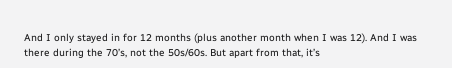And I only stayed in for 12 months (plus another month when I was 12). And I was there during the 70’s, not the 50s/60s. But apart from that, it’s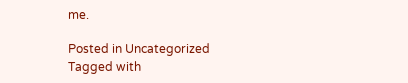me.

Posted in Uncategorized
Tagged with